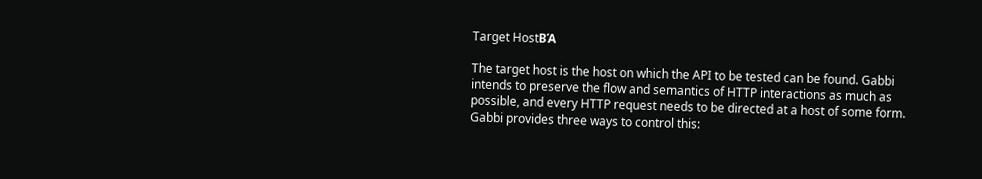Target HostΒΆ

The target host is the host on which the API to be tested can be found. Gabbi intends to preserve the flow and semantics of HTTP interactions as much as possible, and every HTTP request needs to be directed at a host of some form. Gabbi provides three ways to control this: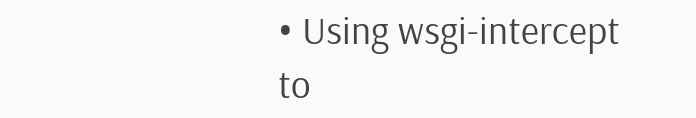• Using wsgi-intercept to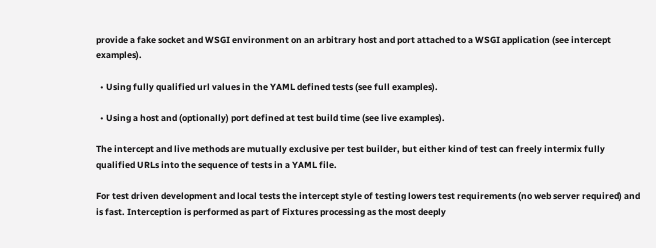provide a fake socket and WSGI environment on an arbitrary host and port attached to a WSGI application (see intercept examples).

  • Using fully qualified url values in the YAML defined tests (see full examples).

  • Using a host and (optionally) port defined at test build time (see live examples).

The intercept and live methods are mutually exclusive per test builder, but either kind of test can freely intermix fully qualified URLs into the sequence of tests in a YAML file.

For test driven development and local tests the intercept style of testing lowers test requirements (no web server required) and is fast. Interception is performed as part of Fixtures processing as the most deeply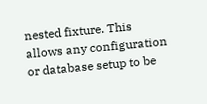nested fixture. This allows any configuration or database setup to be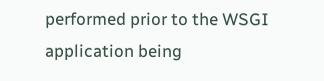performed prior to the WSGI application being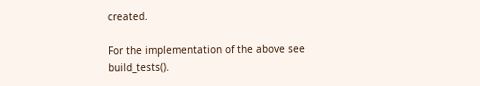created.

For the implementation of the above see build_tests().